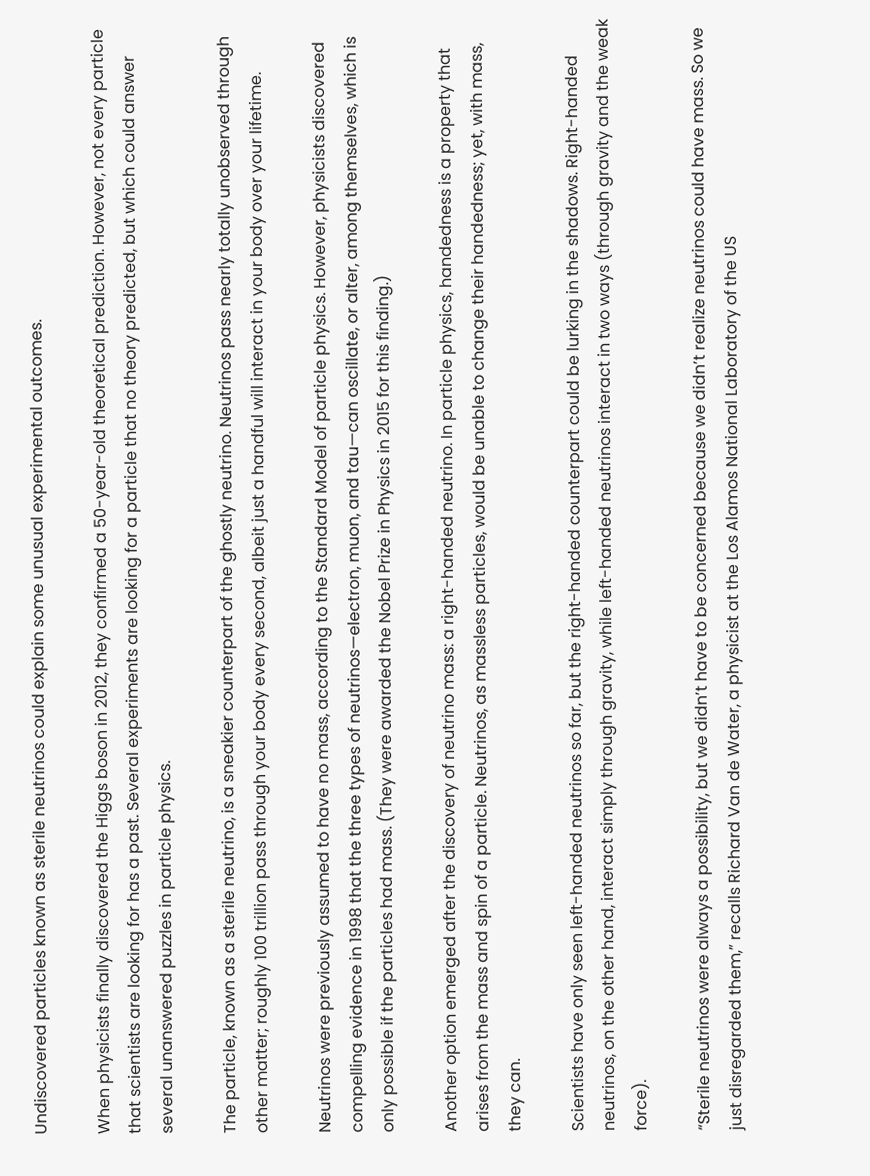Undiscovered particles known as sterile neutrinos could explain some unusual experimental outcomes.

When physicists finally discovered the Higgs boson in 2012, they confirmed a 50-year-old theoretical prediction. However, not every particle that scientists are looking for has a past. Several experiments are looking for a particle that no theory predicted, but which could answer several unanswered puzzles in particle physics.

The particle, known as a sterile neutrino, is a sneakier counterpart of the ghostly neutrino. Neutrinos pass nearly totally unobserved through other matter; roughly 100 trillion pass through your body every second, albeit just a handful will interact in your body over your lifetime.

Neutrinos were previously assumed to have no mass, according to the Standard Model of particle physics. However, physicists discovered compelling evidence in 1998 that the three types of neutrinos—electron, muon, and tau—can oscillate, or alter, among themselves, which is only possible if the particles had mass. (They were awarded the Nobel Prize in Physics in 2015 for this finding.)

Another option emerged after the discovery of neutrino mass: a right-handed neutrino. In particle physics, handedness is a property that arises from the mass and spin of a particle. Neutrinos, as massless particles, would be unable to change their handedness; yet, with mass, they can.

Scientists have only seen left-handed neutrinos so far, but the right-handed counterpart could be lurking in the shadows. Right-handed neutrinos, on the other hand, interact simply through gravity, while left-handed neutrinos interact in two ways (through gravity and the weak force).

“Sterile neutrinos were always a possibility, but we didn’t have to be concerned because we didn’t realize neutrinos could have mass. So we just disregarded them,” recalls Richard Van de Water, a physicist at the Los Alamos National Laboratory of the US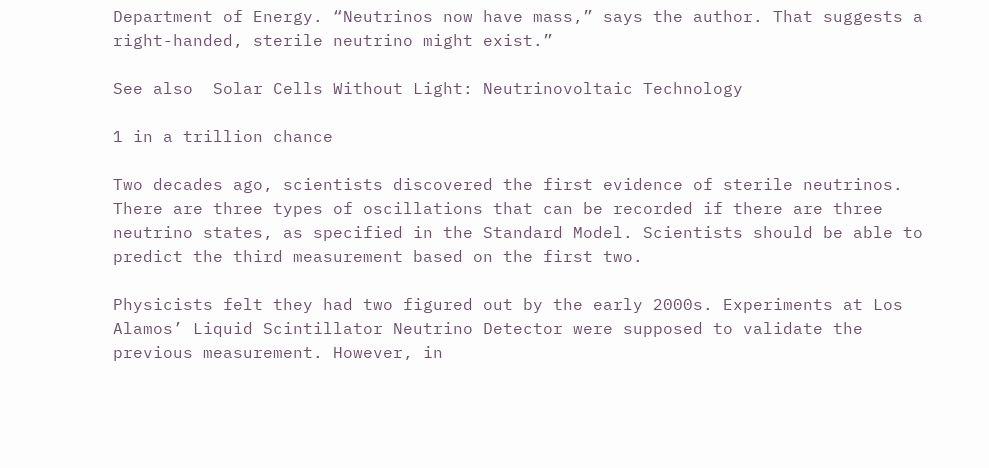Department of Energy. “Neutrinos now have mass,” says the author. That suggests a right-handed, sterile neutrino might exist.”

See also  Solar Cells Without Light: Neutrinovoltaic Technology

1 in a trillion chance

Two decades ago, scientists discovered the first evidence of sterile neutrinos. There are three types of oscillations that can be recorded if there are three neutrino states, as specified in the Standard Model. Scientists should be able to predict the third measurement based on the first two.

Physicists felt they had two figured out by the early 2000s. Experiments at Los Alamos’ Liquid Scintillator Neutrino Detector were supposed to validate the previous measurement. However, in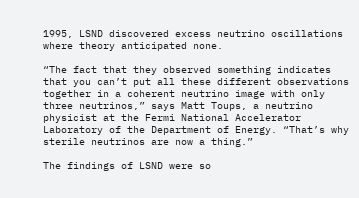1995, LSND discovered excess neutrino oscillations where theory anticipated none.

“The fact that they observed something indicates that you can’t put all these different observations together in a coherent neutrino image with only three neutrinos,” says Matt Toups, a neutrino physicist at the Fermi National Accelerator Laboratory of the Department of Energy. “That’s why sterile neutrinos are now a thing.”

The findings of LSND were so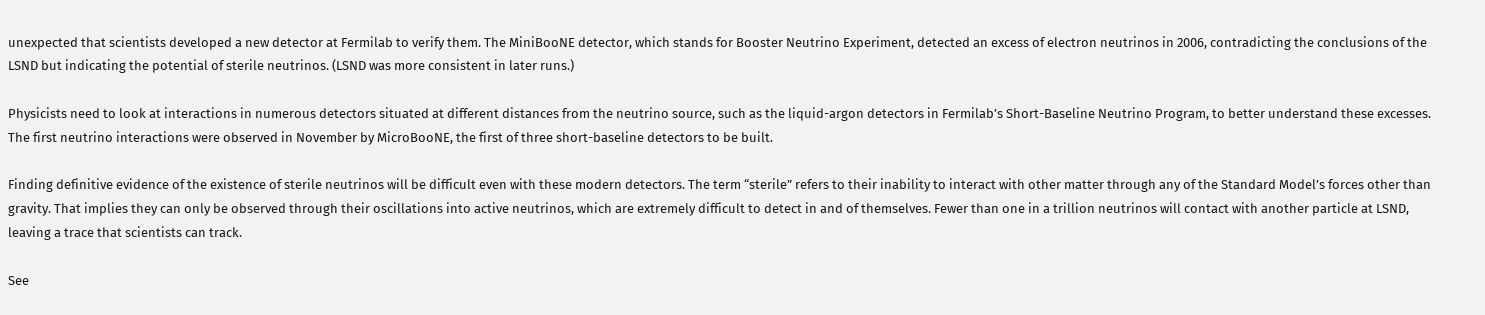unexpected that scientists developed a new detector at Fermilab to verify them. The MiniBooNE detector, which stands for Booster Neutrino Experiment, detected an excess of electron neutrinos in 2006, contradicting the conclusions of the LSND but indicating the potential of sterile neutrinos. (LSND was more consistent in later runs.)

Physicists need to look at interactions in numerous detectors situated at different distances from the neutrino source, such as the liquid-argon detectors in Fermilab’s Short-Baseline Neutrino Program, to better understand these excesses. The first neutrino interactions were observed in November by MicroBooNE, the first of three short-baseline detectors to be built.

Finding definitive evidence of the existence of sterile neutrinos will be difficult even with these modern detectors. The term “sterile” refers to their inability to interact with other matter through any of the Standard Model’s forces other than gravity. That implies they can only be observed through their oscillations into active neutrinos, which are extremely difficult to detect in and of themselves. Fewer than one in a trillion neutrinos will contact with another particle at LSND, leaving a trace that scientists can track.

See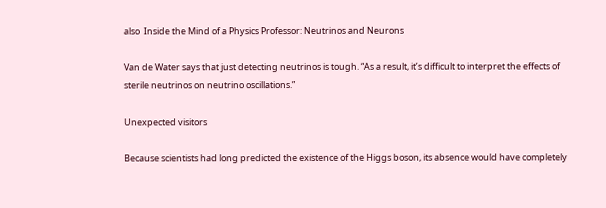also  Inside the Mind of a Physics Professor: Neutrinos and Neurons

Van de Water says that just detecting neutrinos is tough. “As a result, it’s difficult to interpret the effects of sterile neutrinos on neutrino oscillations.”

Unexpected visitors

Because scientists had long predicted the existence of the Higgs boson, its absence would have completely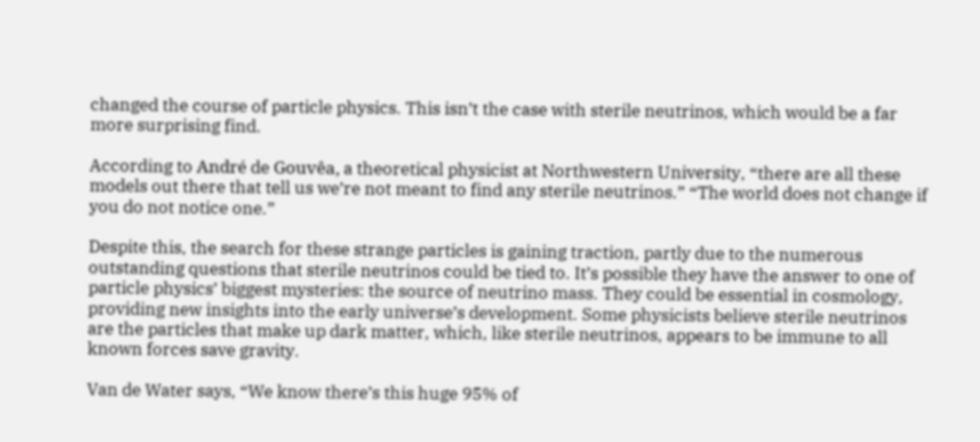changed the course of particle physics. This isn’t the case with sterile neutrinos, which would be a far more surprising find.

According to André de Gouvêa, a theoretical physicist at Northwestern University, “there are all these models out there that tell us we’re not meant to find any sterile neutrinos.” “The world does not change if you do not notice one.”

Despite this, the search for these strange particles is gaining traction, partly due to the numerous outstanding questions that sterile neutrinos could be tied to. It’s possible they have the answer to one of particle physics’ biggest mysteries: the source of neutrino mass. They could be essential in cosmology, providing new insights into the early universe’s development. Some physicists believe sterile neutrinos are the particles that make up dark matter, which, like sterile neutrinos, appears to be immune to all known forces save gravity.

Van de Water says, “We know there’s this huge 95% of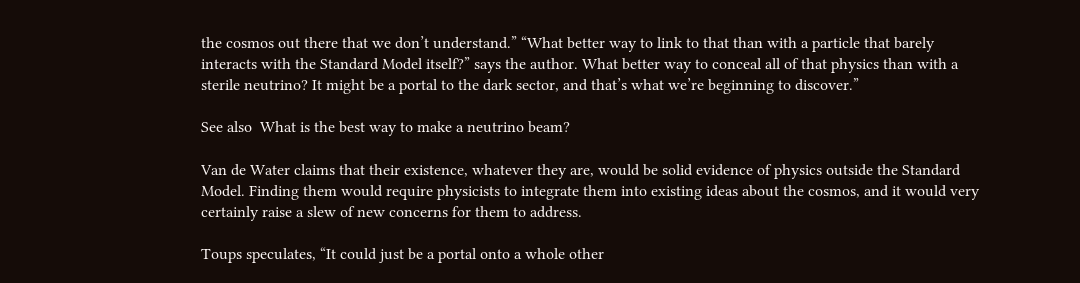the cosmos out there that we don’t understand.” “What better way to link to that than with a particle that barely interacts with the Standard Model itself?” says the author. What better way to conceal all of that physics than with a sterile neutrino? It might be a portal to the dark sector, and that’s what we’re beginning to discover.”

See also  What is the best way to make a neutrino beam?

Van de Water claims that their existence, whatever they are, would be solid evidence of physics outside the Standard Model. Finding them would require physicists to integrate them into existing ideas about the cosmos, and it would very certainly raise a slew of new concerns for them to address.

Toups speculates, “It could just be a portal onto a whole other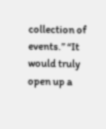collection of events.” “It would truly open up a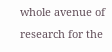whole avenue of research for the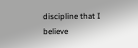discipline that I believe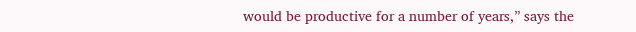would be productive for a number of years,” says the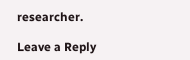researcher.

Leave a Reply